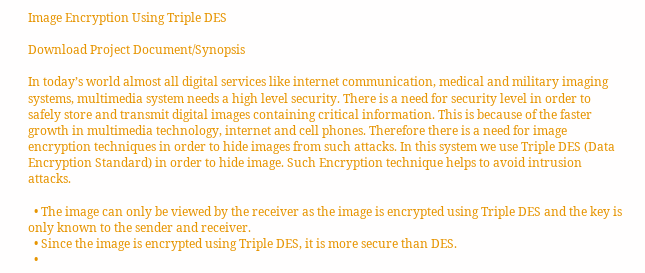Image Encryption Using Triple DES

Download Project Document/Synopsis

In today’s world almost all digital services like internet communication, medical and military imaging systems, multimedia system needs a high level security. There is a need for security level in order to safely store and transmit digital images containing critical information. This is because of the faster growth in multimedia technology, internet and cell phones. Therefore there is a need for image encryption techniques in order to hide images from such attacks. In this system we use Triple DES (Data Encryption Standard) in order to hide image. Such Encryption technique helps to avoid intrusion attacks.

  • The image can only be viewed by the receiver as the image is encrypted using Triple DES and the key is only known to the sender and receiver.
  • Since the image is encrypted using Triple DES, it is more secure than DES.
  •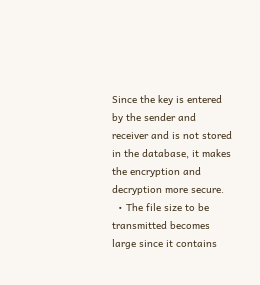Since the key is entered by the sender and receiver and is not stored in the database, it makes the encryption and decryption more secure.
  • The file size to be transmitted becomes large since it contains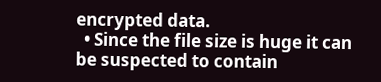encrypted data.
  • Since the file size is huge it can be suspected to contain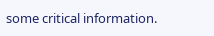some critical information.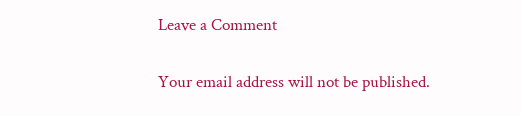Leave a Comment

Your email address will not be published.